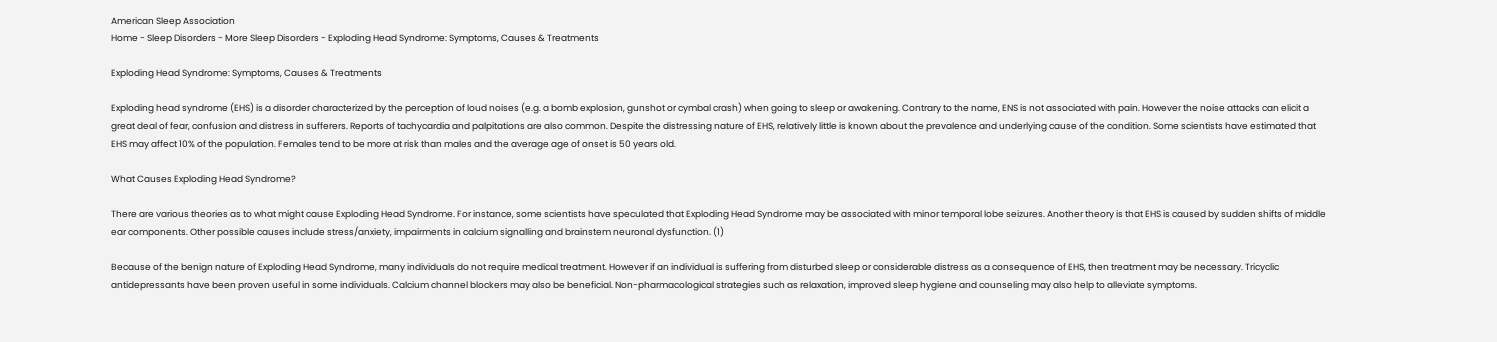American Sleep Association
Home - Sleep Disorders - More Sleep Disorders - Exploding Head Syndrome: Symptoms, Causes & Treatments

Exploding Head Syndrome: Symptoms, Causes & Treatments

Exploding head syndrome (EHS) is a disorder characterized by the perception of loud noises (e.g. a bomb explosion, gunshot or cymbal crash) when going to sleep or awakening. Contrary to the name, ENS is not associated with pain. However the noise attacks can elicit a great deal of fear, confusion and distress in sufferers. Reports of tachycardia and palpitations are also common. Despite the distressing nature of EHS, relatively little is known about the prevalence and underlying cause of the condition. Some scientists have estimated that EHS may affect 10% of the population. Females tend to be more at risk than males and the average age of onset is 50 years old.

What Causes Exploding Head Syndrome?

There are various theories as to what might cause Exploding Head Syndrome. For instance, some scientists have speculated that Exploding Head Syndrome may be associated with minor temporal lobe seizures. Another theory is that EHS is caused by sudden shifts of middle ear components. Other possible causes include stress/anxiety, impairments in calcium signalling and brainstem neuronal dysfunction. (1)

Because of the benign nature of Exploding Head Syndrome, many individuals do not require medical treatment. However if an individual is suffering from disturbed sleep or considerable distress as a consequence of EHS, then treatment may be necessary. Tricyclic antidepressants have been proven useful in some individuals. Calcium channel blockers may also be beneficial. Non-pharmacological strategies such as relaxation, improved sleep hygiene and counseling may also help to alleviate symptoms.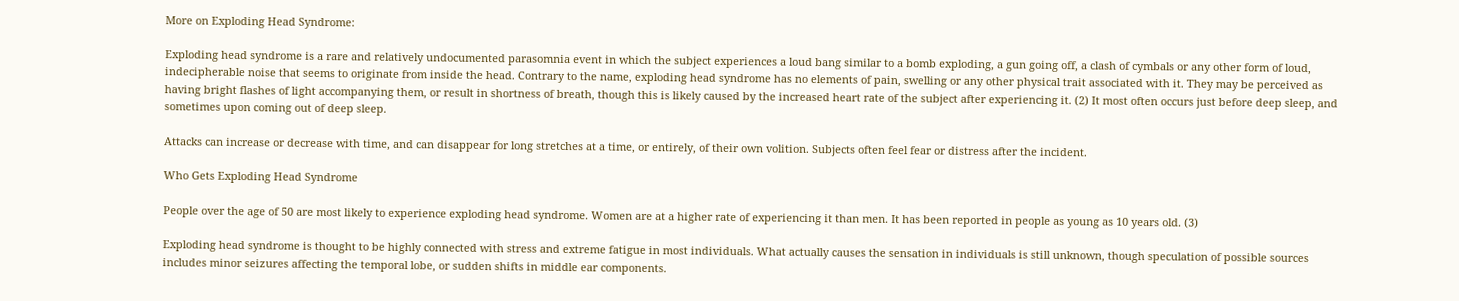More on Exploding Head Syndrome:

Exploding head syndrome is a rare and relatively undocumented parasomnia event in which the subject experiences a loud bang similar to a bomb exploding, a gun going off, a clash of cymbals or any other form of loud, indecipherable noise that seems to originate from inside the head. Contrary to the name, exploding head syndrome has no elements of pain, swelling or any other physical trait associated with it. They may be perceived as having bright flashes of light accompanying them, or result in shortness of breath, though this is likely caused by the increased heart rate of the subject after experiencing it. (2) It most often occurs just before deep sleep, and sometimes upon coming out of deep sleep.

Attacks can increase or decrease with time, and can disappear for long stretches at a time, or entirely, of their own volition. Subjects often feel fear or distress after the incident.

Who Gets Exploding Head Syndrome

People over the age of 50 are most likely to experience exploding head syndrome. Women are at a higher rate of experiencing it than men. It has been reported in people as young as 10 years old. (3)

Exploding head syndrome is thought to be highly connected with stress and extreme fatigue in most individuals. What actually causes the sensation in individuals is still unknown, though speculation of possible sources includes minor seizures affecting the temporal lobe, or sudden shifts in middle ear components.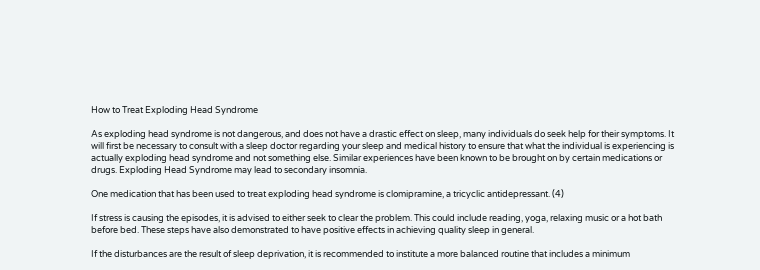How to Treat Exploding Head Syndrome

As exploding head syndrome is not dangerous, and does not have a drastic effect on sleep, many individuals do seek help for their symptoms. It will first be necessary to consult with a sleep doctor regarding your sleep and medical history to ensure that what the individual is experiencing is actually exploding head syndrome and not something else. Similar experiences have been known to be brought on by certain medications or drugs. Exploding Head Syndrome may lead to secondary insomnia.

One medication that has been used to treat exploding head syndrome is clomipramine, a tricyclic antidepressant. (4)

If stress is causing the episodes, it is advised to either seek to clear the problem. This could include reading, yoga, relaxing music or a hot bath before bed. These steps have also demonstrated to have positive effects in achieving quality sleep in general.

If the disturbances are the result of sleep deprivation, it is recommended to institute a more balanced routine that includes a minimum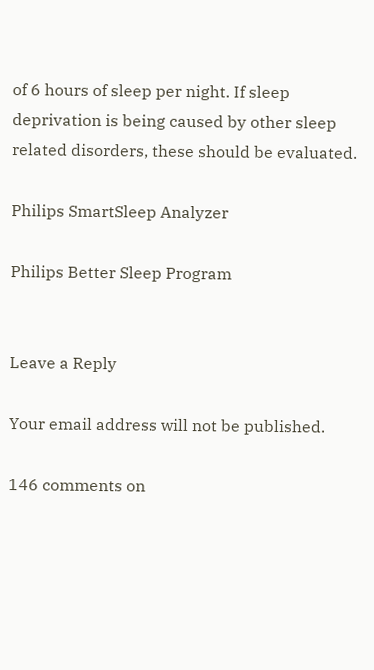of 6 hours of sleep per night. If sleep deprivation is being caused by other sleep related disorders, these should be evaluated.

Philips SmartSleep Analyzer

Philips Better Sleep Program


Leave a Reply

Your email address will not be published.

146 comments on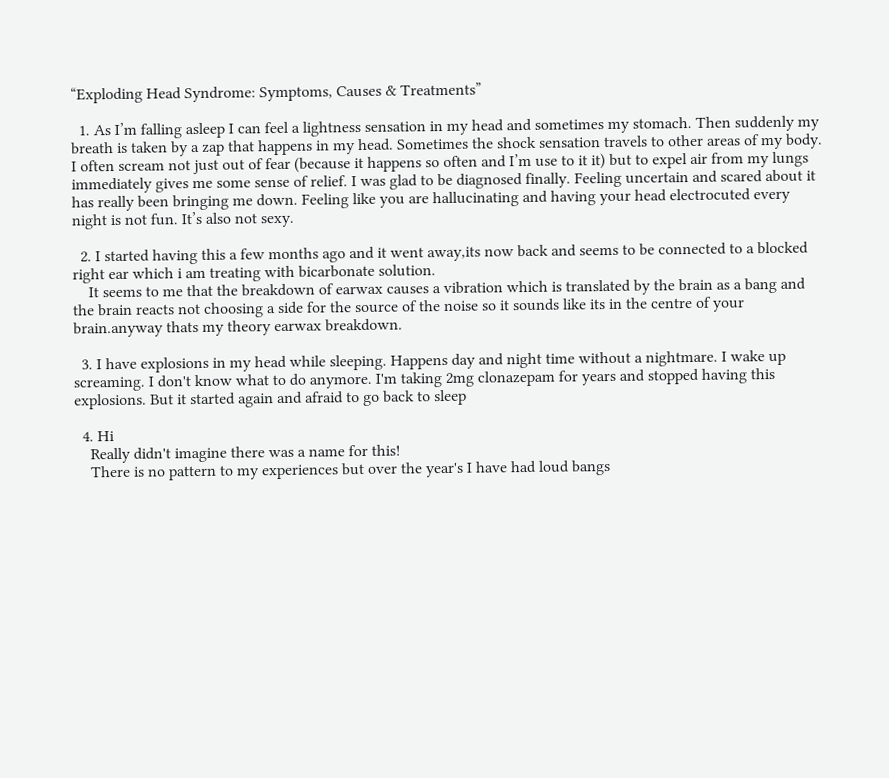“Exploding Head Syndrome: Symptoms, Causes & Treatments”

  1. As I’m falling asleep I can feel a lightness sensation in my head and sometimes my stomach. Then suddenly my breath is taken by a zap that happens in my head. Sometimes the shock sensation travels to other areas of my body. I often scream not just out of fear (because it happens so often and I’m use to it it) but to expel air from my lungs immediately gives me some sense of relief. I was glad to be diagnosed finally. Feeling uncertain and scared about it has really been bringing me down. Feeling like you are hallucinating and having your head electrocuted every night is not fun. It’s also not sexy.

  2. I started having this a few months ago and it went away,its now back and seems to be connected to a blocked right ear which i am treating with bicarbonate solution.
    It seems to me that the breakdown of earwax causes a vibration which is translated by the brain as a bang and the brain reacts not choosing a side for the source of the noise so it sounds like its in the centre of your brain.anyway thats my theory earwax breakdown.

  3. I have explosions in my head while sleeping. Happens day and night time without a nightmare. I wake up screaming. I don't know what to do anymore. I'm taking 2mg clonazepam for years and stopped having this explosions. But it started again and afraid to go back to sleep

  4. Hi
    Really didn't imagine there was a name for this!
    There is no pattern to my experiences but over the year's I have had loud bangs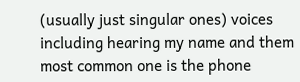(usually just singular ones) voices including hearing my name and them most common one is the phone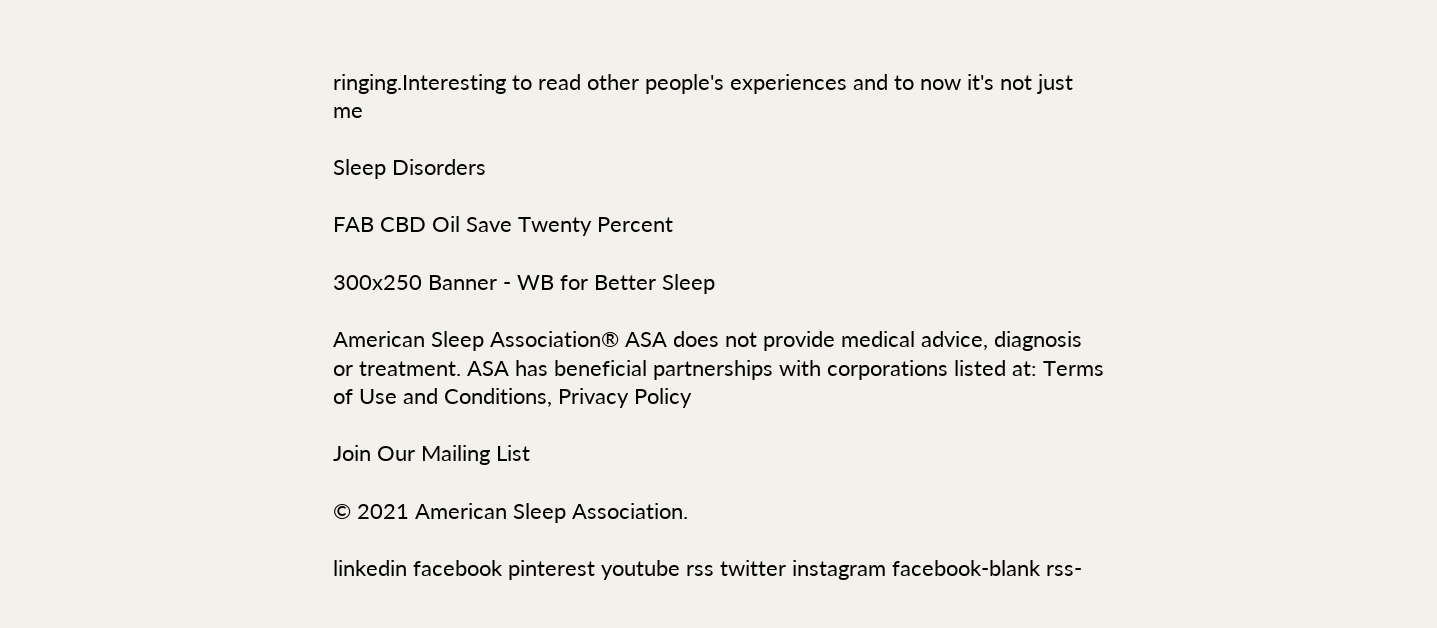ringing.Interesting to read other people's experiences and to now it's not just me

Sleep Disorders

FAB CBD Oil Save Twenty Percent

300x250 Banner - WB for Better Sleep

American Sleep Association® ASA does not provide medical advice, diagnosis or treatment. ASA has beneficial partnerships with corporations listed at: Terms of Use and Conditions, Privacy Policy

Join Our Mailing List

© 2021 American Sleep Association.

linkedin facebook pinterest youtube rss twitter instagram facebook-blank rss-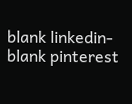blank linkedin-blank pinterest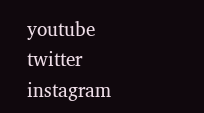youtube twitter instagram